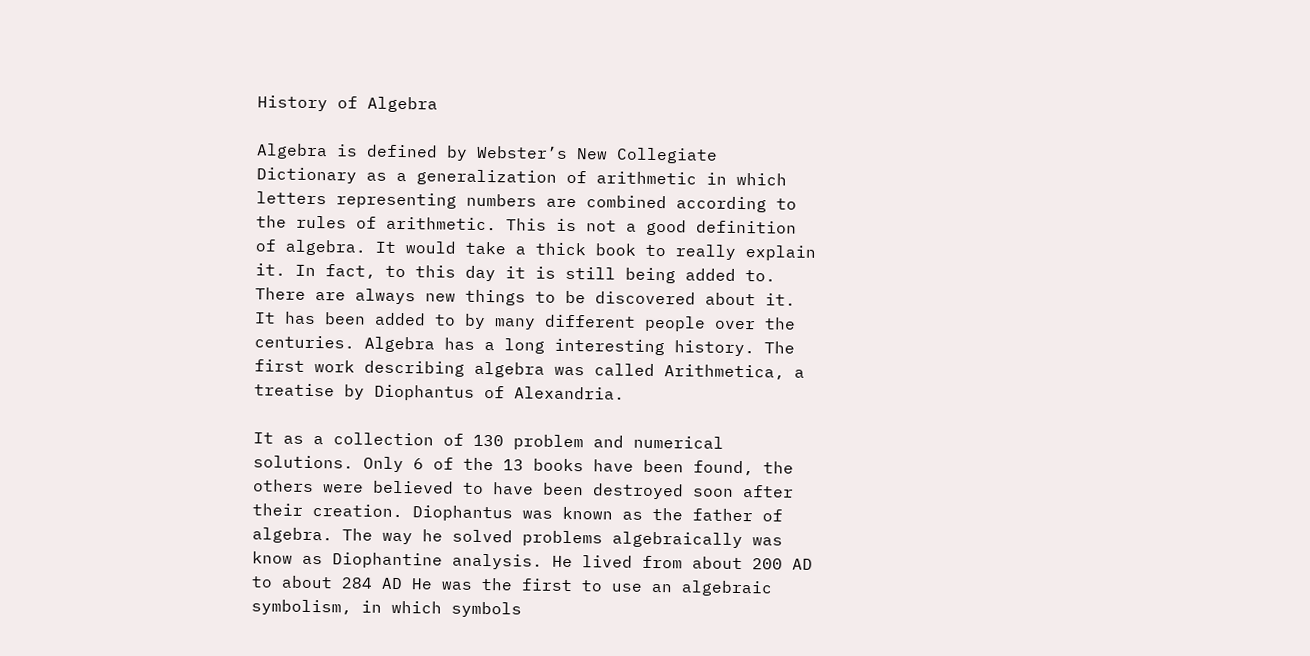History of Algebra

Algebra is defined by Webster’s New Collegiate Dictionary as a generalization of arithmetic in which letters representing numbers are combined according to the rules of arithmetic. This is not a good definition of algebra. It would take a thick book to really explain it. In fact, to this day it is still being added to. There are always new things to be discovered about it. It has been added to by many different people over the centuries. Algebra has a long interesting history. The first work describing algebra was called Arithmetica, a treatise by Diophantus of Alexandria.

It as a collection of 130 problem and numerical solutions. Only 6 of the 13 books have been found, the others were believed to have been destroyed soon after their creation. Diophantus was known as the father of algebra. The way he solved problems algebraically was know as Diophantine analysis. He lived from about 200 AD to about 284 AD He was the first to use an algebraic symbolism, in which symbols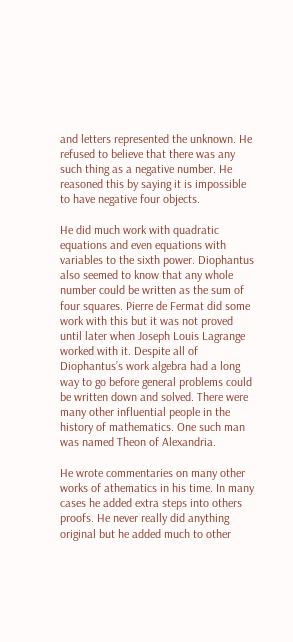and letters represented the unknown. He refused to believe that there was any such thing as a negative number. He reasoned this by saying it is impossible to have negative four objects.

He did much work with quadratic equations and even equations with variables to the sixth power. Diophantus also seemed to know that any whole number could be written as the sum of four squares. Pierre de Fermat did some work with this but it was not proved until later when Joseph Louis Lagrange worked with it. Despite all of Diophantus’s work algebra had a long way to go before general problems could be written down and solved. There were many other influential people in the history of mathematics. One such man was named Theon of Alexandria.

He wrote commentaries on many other works of athematics in his time. In many cases he added extra steps into others proofs. He never really did anything original but he added much to other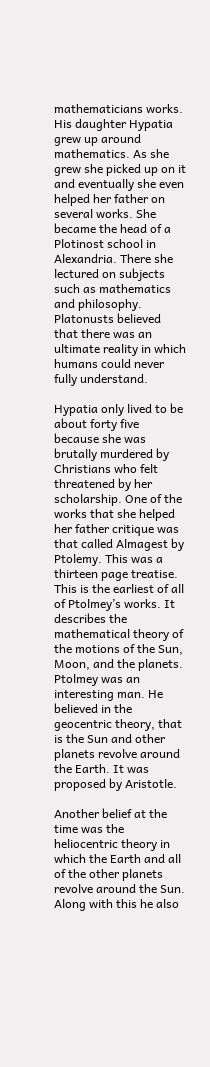mathematicians works. His daughter Hypatia grew up around mathematics. As she grew she picked up on it and eventually she even helped her father on several works. She became the head of a Plotinost school in Alexandria. There she lectured on subjects such as mathematics and philosophy. Platonusts believed that there was an ultimate reality in which humans could never fully understand.

Hypatia only lived to be about forty five because she was brutally murdered by Christians who felt threatened by her scholarship. One of the works that she helped her father critique was that called Almagest by Ptolemy. This was a thirteen page treatise. This is the earliest of all of Ptolmey’s works. It describes the mathematical theory of the motions of the Sun, Moon, and the planets. Ptolmey was an interesting man. He believed in the geocentric theory, that is the Sun and other planets revolve around the Earth. It was proposed by Aristotle.

Another belief at the time was the heliocentric theory in which the Earth and all of the other planets revolve around the Sun. Along with this he also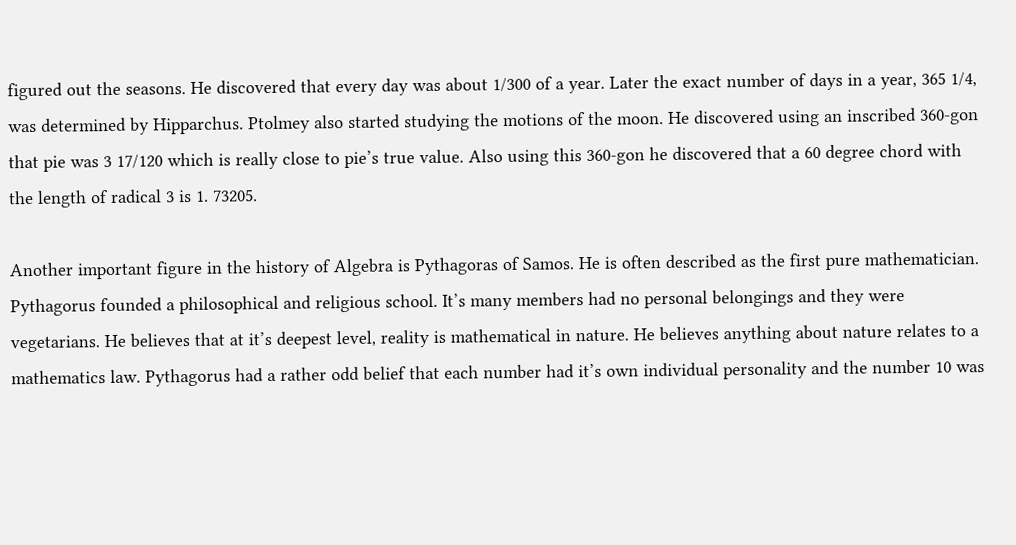figured out the seasons. He discovered that every day was about 1/300 of a year. Later the exact number of days in a year, 365 1/4, was determined by Hipparchus. Ptolmey also started studying the motions of the moon. He discovered using an inscribed 360-gon that pie was 3 17/120 which is really close to pie’s true value. Also using this 360-gon he discovered that a 60 degree chord with the length of radical 3 is 1. 73205.

Another important figure in the history of Algebra is Pythagoras of Samos. He is often described as the first pure mathematician. Pythagorus founded a philosophical and religious school. It’s many members had no personal belongings and they were vegetarians. He believes that at it’s deepest level, reality is mathematical in nature. He believes anything about nature relates to a mathematics law. Pythagorus had a rather odd belief that each number had it’s own individual personality and the number 10 was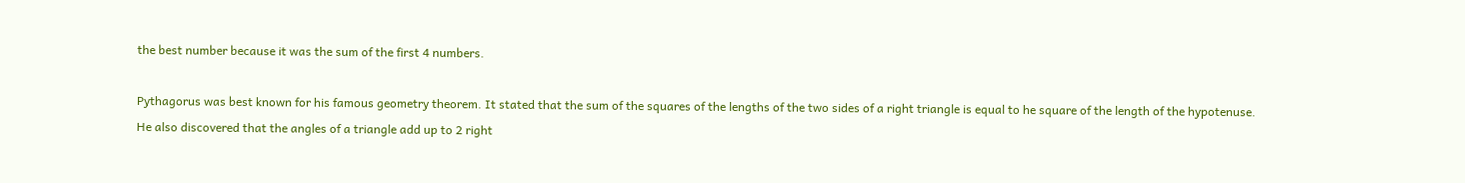the best number because it was the sum of the first 4 numbers.

Pythagorus was best known for his famous geometry theorem. It stated that the sum of the squares of the lengths of the two sides of a right triangle is equal to he square of the length of the hypotenuse. He also discovered that the angles of a triangle add up to 2 right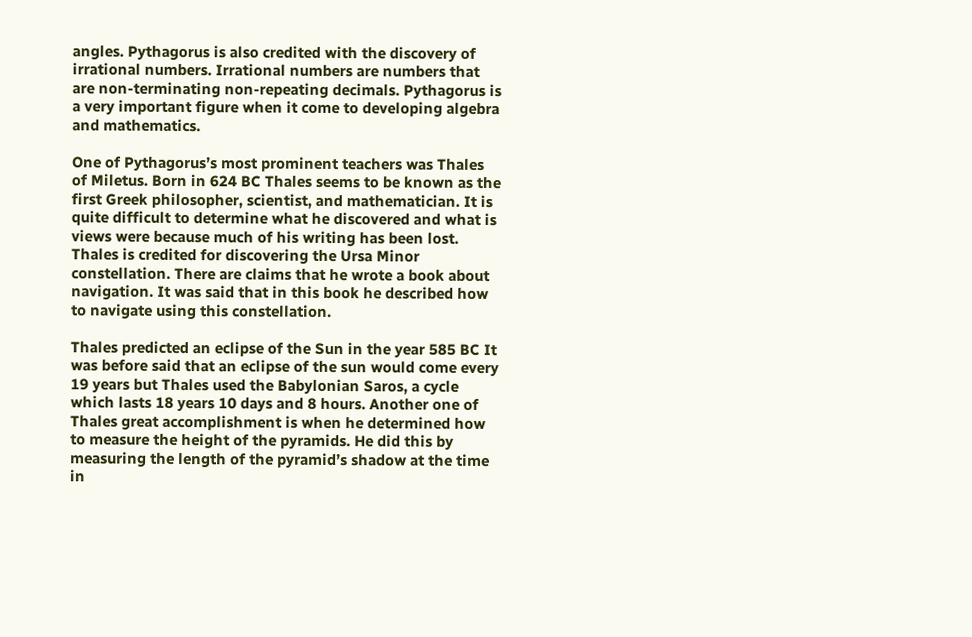angles. Pythagorus is also credited with the discovery of irrational numbers. Irrational numbers are numbers that are non-terminating non-repeating decimals. Pythagorus is a very important figure when it come to developing algebra and mathematics.

One of Pythagorus’s most prominent teachers was Thales of Miletus. Born in 624 BC Thales seems to be known as the first Greek philosopher, scientist, and mathematician. It is quite difficult to determine what he discovered and what is views were because much of his writing has been lost. Thales is credited for discovering the Ursa Minor constellation. There are claims that he wrote a book about navigation. It was said that in this book he described how to navigate using this constellation.

Thales predicted an eclipse of the Sun in the year 585 BC It was before said that an eclipse of the sun would come every 19 years but Thales used the Babylonian Saros, a cycle which lasts 18 years 10 days and 8 hours. Another one of Thales great accomplishment is when he determined how to measure the height of the pyramids. He did this by measuring the length of the pyramid’s shadow at the time in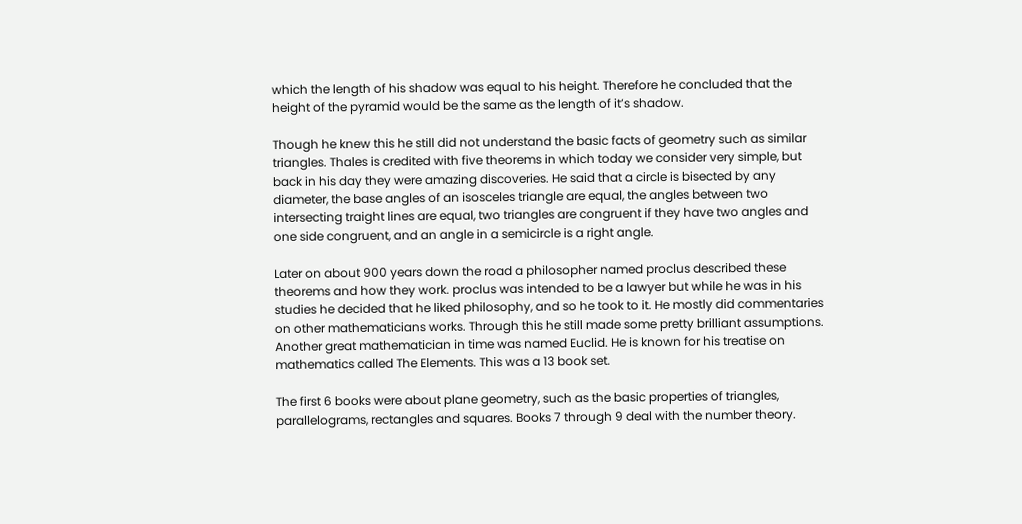which the length of his shadow was equal to his height. Therefore he concluded that the height of the pyramid would be the same as the length of it’s shadow.

Though he knew this he still did not understand the basic facts of geometry such as similar triangles. Thales is credited with five theorems in which today we consider very simple, but back in his day they were amazing discoveries. He said that a circle is bisected by any diameter, the base angles of an isosceles triangle are equal, the angles between two intersecting traight lines are equal, two triangles are congruent if they have two angles and one side congruent, and an angle in a semicircle is a right angle.

Later on about 900 years down the road a philosopher named proclus described these theorems and how they work. proclus was intended to be a lawyer but while he was in his studies he decided that he liked philosophy, and so he took to it. He mostly did commentaries on other mathematicians works. Through this he still made some pretty brilliant assumptions. Another great mathematician in time was named Euclid. He is known for his treatise on mathematics called The Elements. This was a 13 book set.

The first 6 books were about plane geometry, such as the basic properties of triangles, parallelograms, rectangles and squares. Books 7 through 9 deal with the number theory.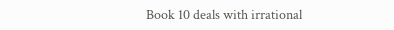Book 10 deals with irrational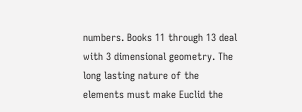numbers. Books 11 through 13 deal with 3 dimensional geometry. The long lasting nature of the elements must make Euclid the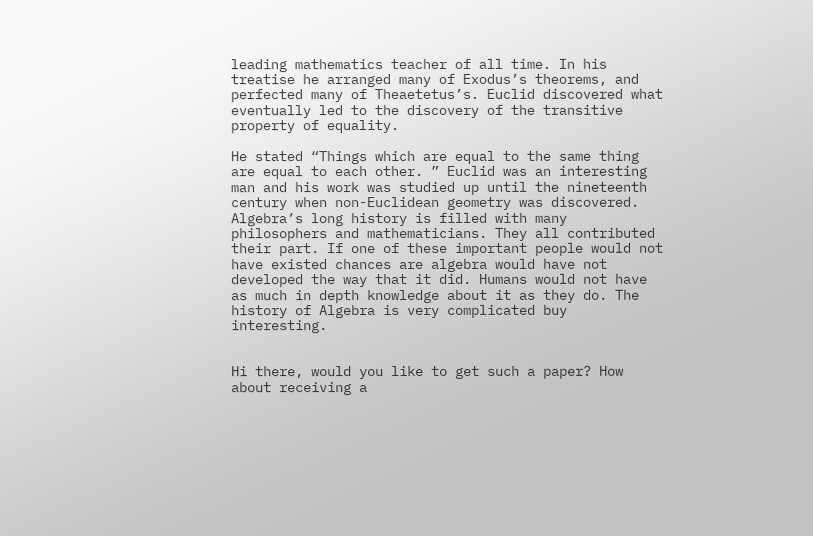leading mathematics teacher of all time. In his treatise he arranged many of Exodus’s theorems, and perfected many of Theaetetus’s. Euclid discovered what eventually led to the discovery of the transitive property of equality.

He stated “Things which are equal to the same thing are equal to each other. ” Euclid was an interesting man and his work was studied up until the nineteenth century when non-Euclidean geometry was discovered. Algebra’s long history is filled with many philosophers and mathematicians. They all contributed their part. If one of these important people would not have existed chances are algebra would have not developed the way that it did. Humans would not have as much in depth knowledge about it as they do. The history of Algebra is very complicated buy interesting.


Hi there, would you like to get such a paper? How about receiving a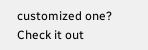customized one? Check it out